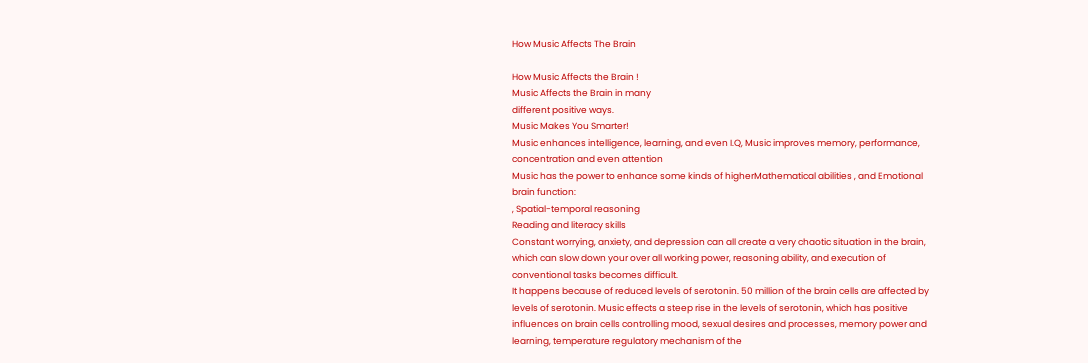How Music Affects The Brain

How Music Affects the Brain !
Music Affects the Brain in many
different positive ways.
Music Makes You Smarter!
Music enhances intelligence, learning, and even I.Q, Music improves memory, performance,
concentration and even attention
Music has the power to enhance some kinds of higherMathematical abilities , and Emotional
brain function:
, Spatial-temporal reasoning
Reading and literacy skills
Constant worrying, anxiety, and depression can all create a very chaotic situation in the brain,
which can slow down your over all working power, reasoning ability, and execution of
conventional tasks becomes difficult.
It happens because of reduced levels of serotonin. 50 million of the brain cells are affected by
levels of serotonin. Music effects a steep rise in the levels of serotonin, which has positive
influences on brain cells controlling mood, sexual desires and processes, memory power and
learning, temperature regulatory mechanism of the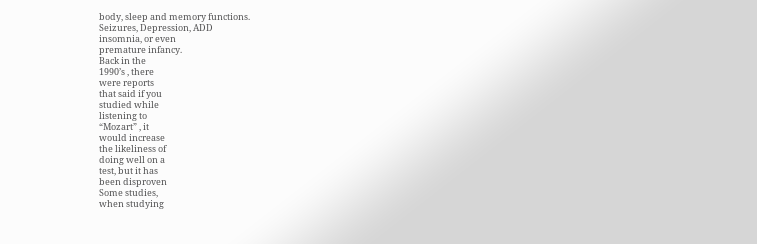body, sleep and memory functions.
Seizures, Depression, ADD
insomnia, or even
premature infancy.
Back in the
1990’s , there
were reports
that said if you
studied while
listening to
“Mozart” , it
would increase
the likeliness of
doing well on a
test, but it has
been disproven
Some studies,
when studying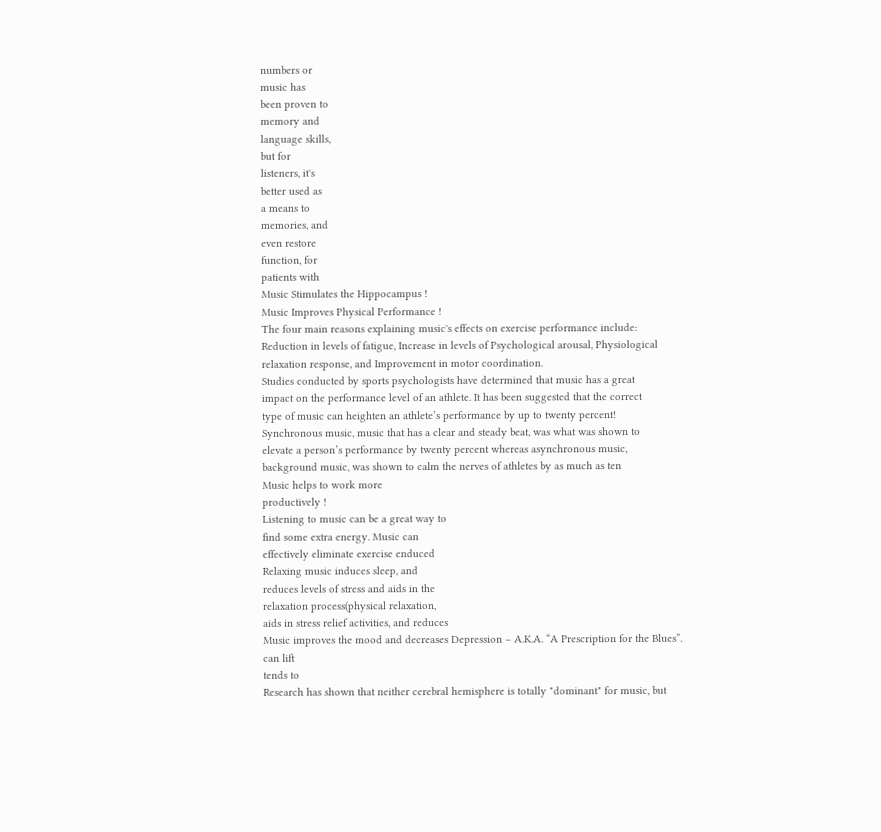numbers or
music has
been proven to
memory and
language skills,
but for
listeners, it's
better used as
a means to
memories, and
even restore
function, for
patients with
Music Stimulates the Hippocampus !
Music Improves Physical Performance !
The four main reasons explaining music's effects on exercise performance include:
Reduction in levels of fatigue, Increase in levels of Psychological arousal, Physiological
relaxation response, and Improvement in motor coordination.
Studies conducted by sports psychologists have determined that music has a great
impact on the performance level of an athlete. It has been suggested that the correct
type of music can heighten an athlete’s performance by up to twenty percent!
Synchronous music, music that has a clear and steady beat, was what was shown to
elevate a person’s performance by twenty percent whereas asynchronous music,
background music, was shown to calm the nerves of athletes by as much as ten
Music helps to work more
productively !
Listening to music can be a great way to
find some extra energy. Music can
effectively eliminate exercise enduced
Relaxing music induces sleep, and
reduces levels of stress and aids in the
relaxation process(physical relaxation,
aids in stress relief activities, and reduces
Music improves the mood and decreases Depression – A.K.A. “A Prescription for the Blues”.
can lift
tends to
Research has shown that neither cerebral hemisphere is totally "dominant" for music, but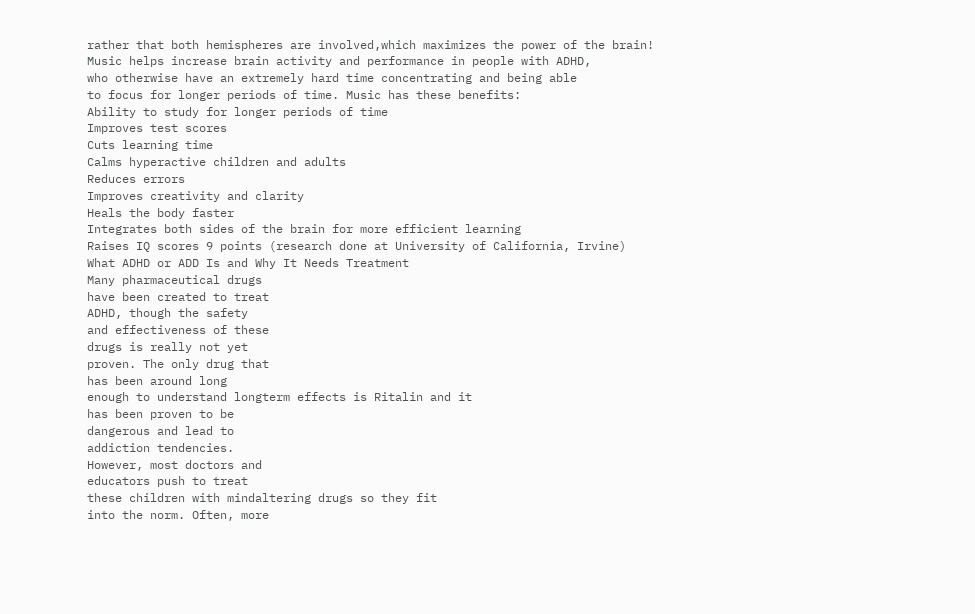rather that both hemispheres are involved,which maximizes the power of the brain!
Music helps increase brain activity and performance in people with ADHD,
who otherwise have an extremely hard time concentrating and being able
to focus for longer periods of time. Music has these benefits:
Ability to study for longer periods of time
Improves test scores
Cuts learning time
Calms hyperactive children and adults
Reduces errors
Improves creativity and clarity
Heals the body faster
Integrates both sides of the brain for more efficient learning
Raises IQ scores 9 points (research done at University of California, Irvine)
What ADHD or ADD Is and Why It Needs Treatment
Many pharmaceutical drugs
have been created to treat
ADHD, though the safety
and effectiveness of these
drugs is really not yet
proven. The only drug that
has been around long
enough to understand longterm effects is Ritalin and it
has been proven to be
dangerous and lead to
addiction tendencies.
However, most doctors and
educators push to treat
these children with mindaltering drugs so they fit
into the norm. Often, more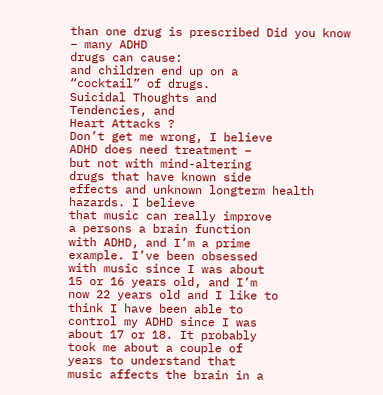than one drug is prescribed Did you know – many ADHD
drugs can cause:
and children end up on a
“cocktail” of drugs.
Suicidal Thoughts and
Tendencies, and
Heart Attacks ?
Don’t get me wrong, I believe
ADHD does need treatment –
but not with mind-altering
drugs that have known side
effects and unknown longterm health hazards. I believe
that music can really improve
a persons a brain function
with ADHD, and I’m a prime
example. I’ve been obsessed
with music since I was about
15 or 16 years old, and I’m
now 22 years old and I like to
think I have been able to
control my ADHD since I was
about 17 or 18. It probably
took me about a couple of
years to understand that
music affects the brain in a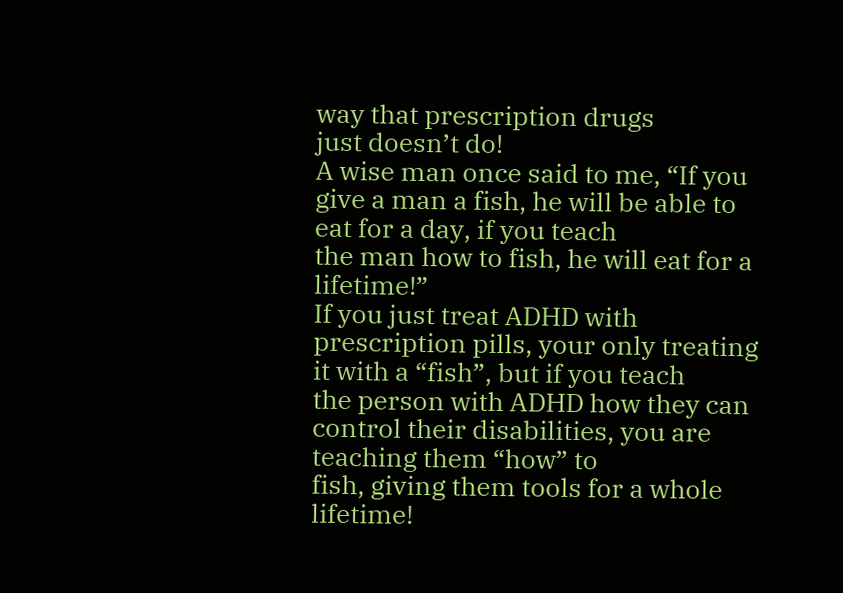way that prescription drugs
just doesn’t do!
A wise man once said to me, “If you give a man a fish, he will be able to eat for a day, if you teach
the man how to fish, he will eat for a lifetime!”
If you just treat ADHD with prescription pills, your only treating it with a “fish”, but if you teach
the person with ADHD how they can control their disabilities, you are teaching them “how” to
fish, giving them tools for a whole lifetime!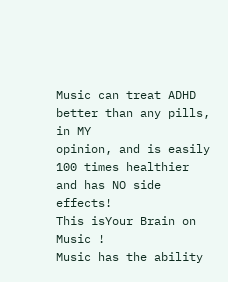Music can treat ADHD better than any pills, in MY
opinion, and is easily 100 times healthier and has NO side effects!
This isYour Brain on Music !
Music has the ability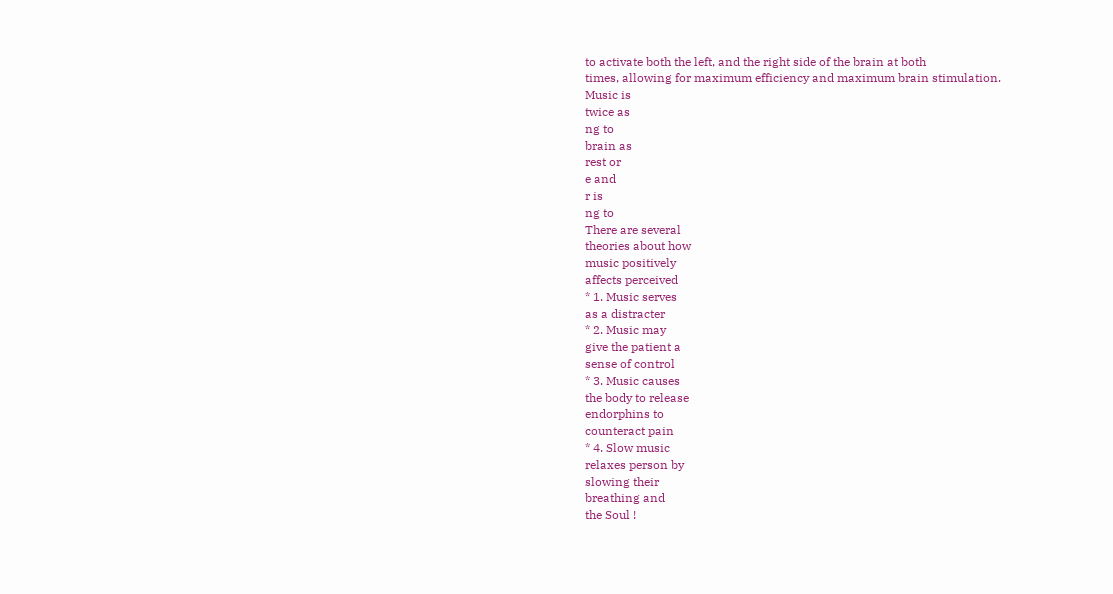to activate both the left, and the right side of the brain at both
times, allowing for maximum efficiency and maximum brain stimulation.
Music is
twice as
ng to
brain as
rest or
e and
r is
ng to
There are several
theories about how
music positively
affects perceived
* 1. Music serves
as a distracter
* 2. Music may
give the patient a
sense of control
* 3. Music causes
the body to release
endorphins to
counteract pain
* 4. Slow music
relaxes person by
slowing their
breathing and
the Soul !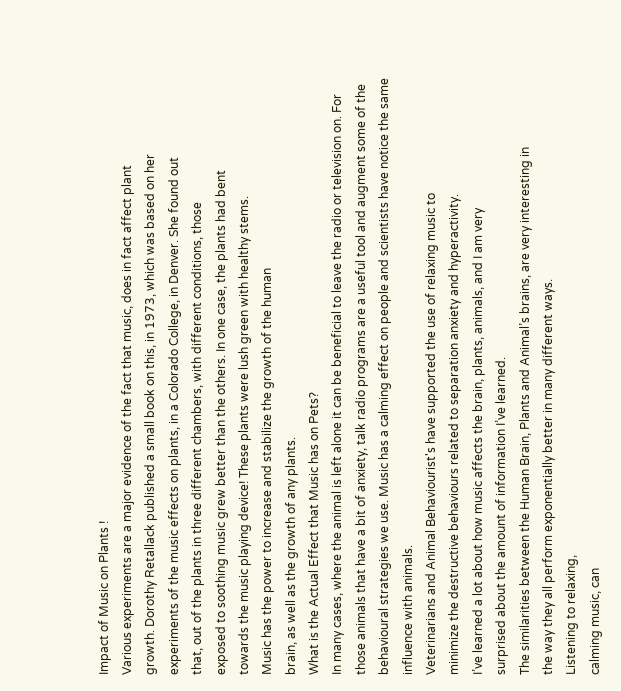Impact of Music on Plants !
Various experiments are a major evidence of the fact that music, does in fact affect plant
growth. Dorothy Retallack published a small book on this, in 1973, which was based on her
experiments of the music effects on plants, in a Colorado College, in Denver. She found out
that, out of the plants in three different chambers, with different conditions, those
exposed to soothing music grew better than the others. In one case, the plants had bent
towards the music playing device! These plants were lush green with healthy stems.
Music has the power to increase and stabilize the growth of the human
brain, as well as the growth of any plants.
What is the Actual Effect that Music has on Pets?
In many cases, where the animal is left alone it can be beneficial to leave the radio or television on. For
those animals that have a bit of anxiety, talk radio programs are a useful tool and augment some of the
behavioural strategies we use. Music has a calming effect on people and scientists have notice the same
influence with animals.
Veterinarians and Animal Behaviourist's have supported the use of relaxing music to
minimize the destructive behaviours related to separation anxiety and hyperactivity.
I’ve learned a lot about how music affects the brain, plants, animals, and I am very
surprised about the amount of information I’ve learned.
The similarities between the Human Brain, Plants and Animal’s brains, are very interesting in
the way they all perform exponentially better in many different ways.
Listening to relaxing,
calming music, can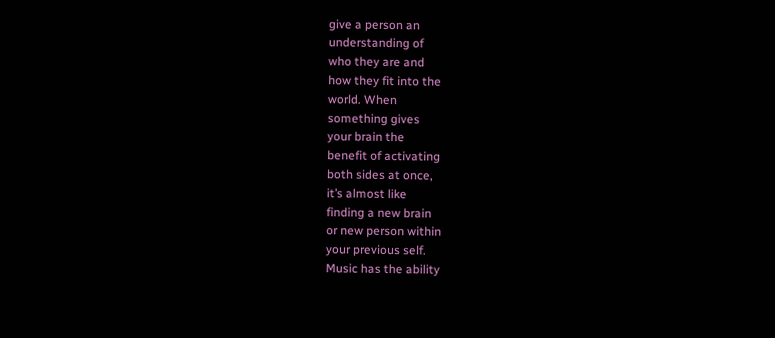give a person an
understanding of
who they are and
how they fit into the
world. When
something gives
your brain the
benefit of activating
both sides at once,
it’s almost like
finding a new brain
or new person within
your previous self.
Music has the ability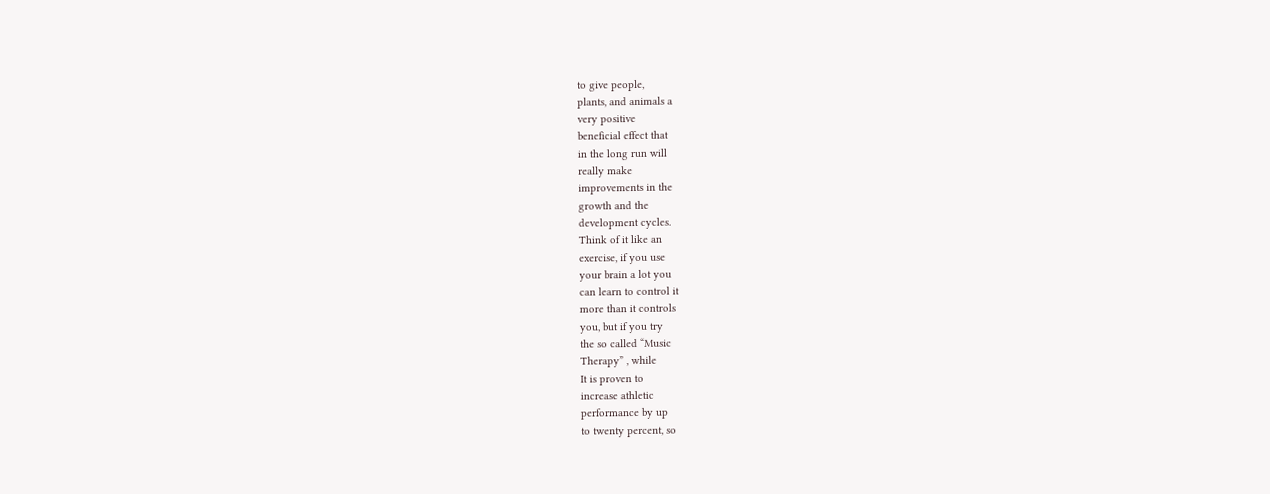to give people,
plants, and animals a
very positive
beneficial effect that
in the long run will
really make
improvements in the
growth and the
development cycles.
Think of it like an
exercise, if you use
your brain a lot you
can learn to control it
more than it controls
you, but if you try
the so called “Music
Therapy” , while
It is proven to
increase athletic
performance by up
to twenty percent, so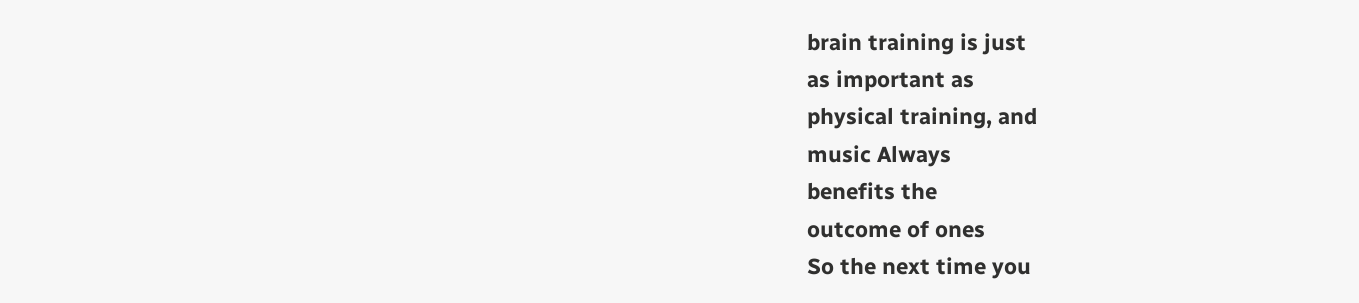brain training is just
as important as
physical training, and
music Always
benefits the
outcome of ones
So the next time you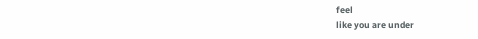feel
like you are under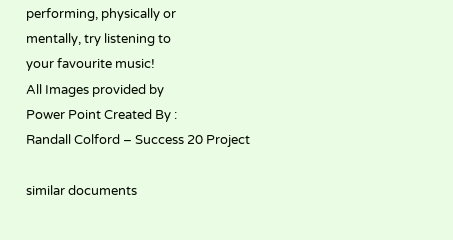performing, physically or
mentally, try listening to
your favourite music!
All Images provided by
Power Point Created By :
Randall Colford – Success 20 Project

similar documents